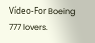Vídeo-For Boeing 777 lovers.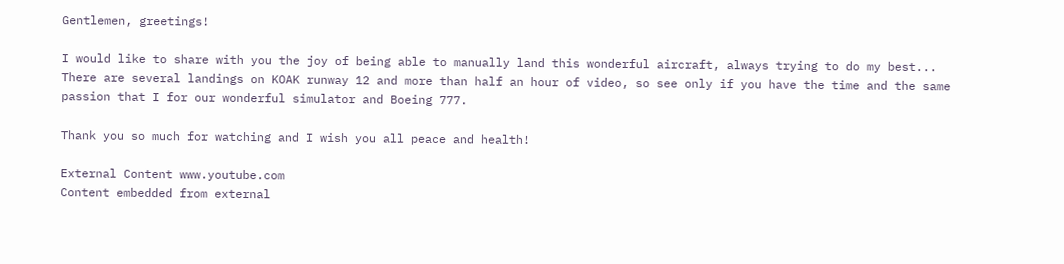Gentlemen, greetings!

I would like to share with you the joy of being able to manually land this wonderful aircraft, always trying to do my best... There are several landings on KOAK runway 12 and more than half an hour of video, so see only if you have the time and the same passion that I for our wonderful simulator and Boeing 777.

Thank you so much for watching and I wish you all peace and health!

External Content www.youtube.com
Content embedded from external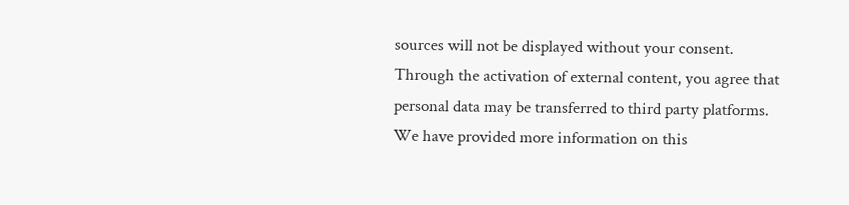sources will not be displayed without your consent.
Through the activation of external content, you agree that personal data may be transferred to third party platforms. We have provided more information on this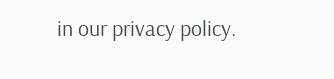in our privacy policy.